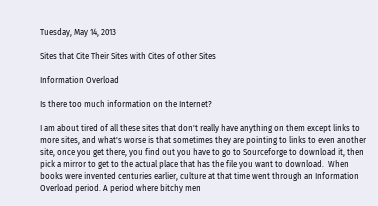Tuesday, May 14, 2013

Sites that Cite Their Sites with Cites of other Sites

Information Overload

Is there too much information on the Internet?

I am about tired of all these sites that don't really have anything on them except links to more sites, and what's worse is that sometimes they are pointing to links to even another site, once you get there, you find out you have to go to Sourceforge to download it, then pick a mirror to get to the actual place that has the file you want to download.  When books were invented centuries earlier, culture at that time went through an Information Overload period. A period where bitchy men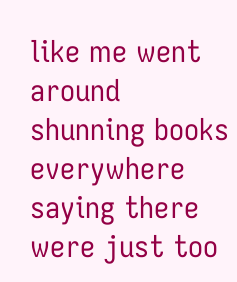like me went around shunning books everywhere saying there were just too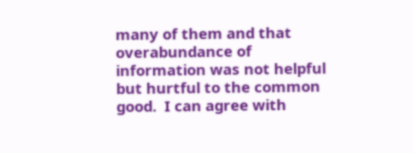many of them and that overabundance of information was not helpful but hurtful to the common good.  I can agree with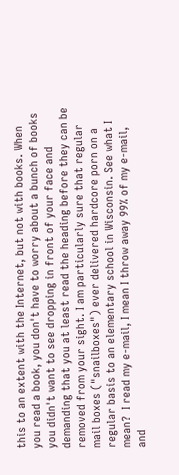this to an extent with the Internet, but not with books. When you read a book, you don't have to worry about a bunch of books you didn't want to see dropping in front of your face and demanding that you at least read the heading before they can be removed from your sight. I am particularly sure that regular mail boxes ("snailboxes") ever delivered hardcore porn on a regular basis to an elementary school in Wisconsin. See what I mean?  I read my e-mail, I mean I throw away 99% of my e-mail, and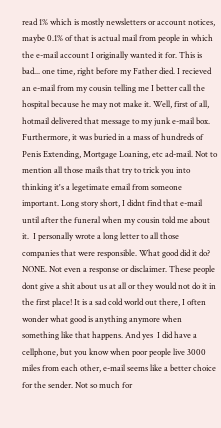read 1% which is mostly newsletters or account notices, maybe 0.1% of that is actual mail from people in which the e-mail account I originally wanted it for. This is bad... one time, right before my Father died. I recieved an e-mail from my cousin telling me I better call the hospital because he may not make it. Well, first of all, hotmail delivered that message to my junk e-mail box. Furthermore, it was buried in a mass of hundreds of Penis Extending, Mortgage Loaning, etc ad-mail. Not to mention all those mails that try to trick you into thinking it's a legetimate email from someone important. Long story short, I didnt find that e-mail until after the funeral when my cousin told me about it.  I personally wrote a long letter to all those companies that were responsible. What good did it do? NONE. Not even a response or disclaimer. These people dont give a shit about us at all or they would not do it in the first place! It is a sad cold world out there, I often wonder what good is anything anymore when something like that happens. And yes  I did have a cellphone, but you know when poor people live 3000 miles from each other, e-mail seems like a better choice for the sender. Not so much for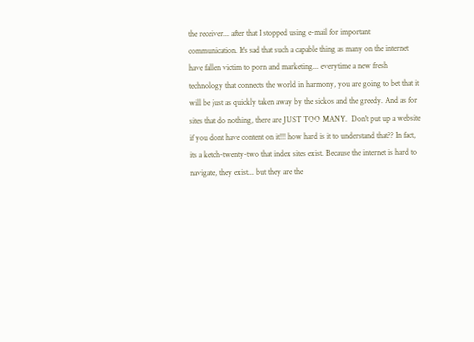the receiver... after that I stopped using e-mail for important communication. It's sad that such a capable thing as many on the internet have fallen victim to porn and marketing... everytime a new fresh technology that connects the world in harmony, you are going to bet that it will be just as quickly taken away by the sickos and the greedy. And as for sites that do nothing, there are JUST TOO MANY.  Don't put up a website if you dont have content on it!!! how hard is it to understand that?? In fact, its a ketch-twenty-two that index sites exist. Because the internet is hard to navigate, they exist... but they are the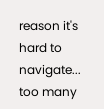reason it's hard to navigate... too many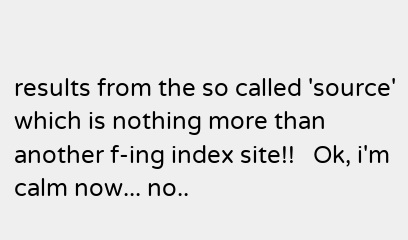results from the so called 'source' which is nothing more than another f-ing index site!!   Ok, i'm calm now... no..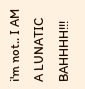i'm not.. I AM A LUNATIC BAHHHH!!!